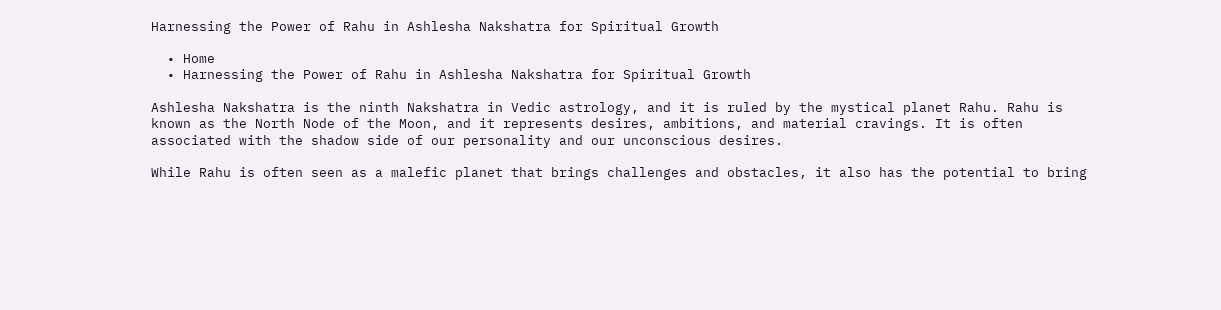Harnessing the Power of Rahu in Ashlesha Nakshatra for Spiritual Growth

  • Home
  • Harnessing the Power of Rahu in Ashlesha Nakshatra for Spiritual Growth

Ashlesha Nakshatra is the ninth Nakshatra in Vedic astrology, and it is ruled by the mystical planet Rahu. Rahu is known as the North Node of the Moon, and it represents desires, ambitions, and material cravings. It is often associated with the shadow side of our personality and our unconscious desires.

While Rahu is often seen as a malefic planet that brings challenges and obstacles, it also has the potential to bring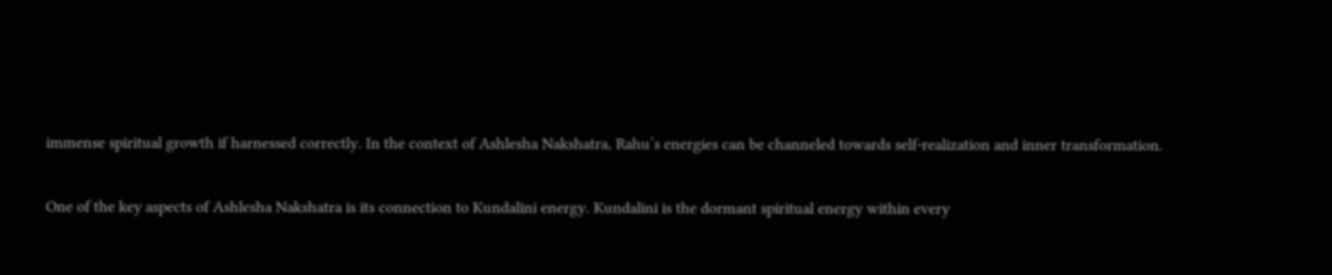immense spiritual growth if harnessed correctly. In the context of Ashlesha Nakshatra, Rahu’s energies can be channeled towards self-realization and inner transformation.

One of the key aspects of Ashlesha Nakshatra is its connection to Kundalini energy. Kundalini is the dormant spiritual energy within every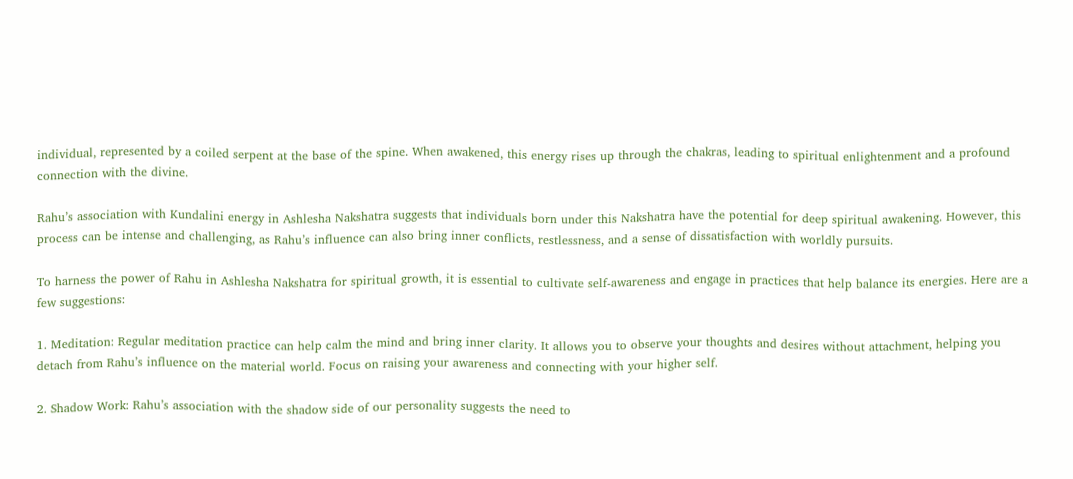individual, represented by a coiled serpent at the base of the spine. When awakened, this energy rises up through the chakras, leading to spiritual enlightenment and a profound connection with the divine.

Rahu’s association with Kundalini energy in Ashlesha Nakshatra suggests that individuals born under this Nakshatra have the potential for deep spiritual awakening. However, this process can be intense and challenging, as Rahu’s influence can also bring inner conflicts, restlessness, and a sense of dissatisfaction with worldly pursuits.

To harness the power of Rahu in Ashlesha Nakshatra for spiritual growth, it is essential to cultivate self-awareness and engage in practices that help balance its energies. Here are a few suggestions:

1. Meditation: Regular meditation practice can help calm the mind and bring inner clarity. It allows you to observe your thoughts and desires without attachment, helping you detach from Rahu’s influence on the material world. Focus on raising your awareness and connecting with your higher self.

2. Shadow Work: Rahu’s association with the shadow side of our personality suggests the need to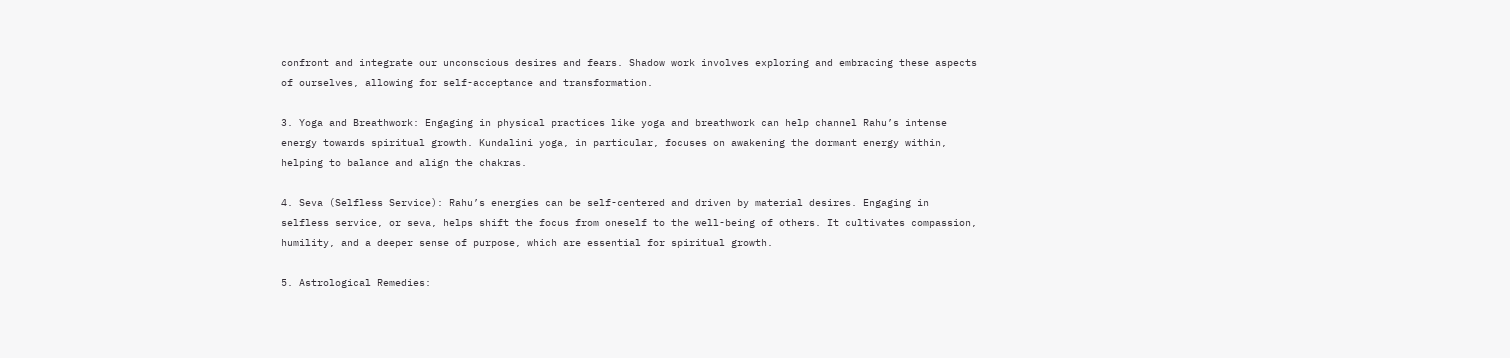confront and integrate our unconscious desires and fears. Shadow work involves exploring and embracing these aspects of ourselves, allowing for self-acceptance and transformation.

3. Yoga and Breathwork: Engaging in physical practices like yoga and breathwork can help channel Rahu’s intense energy towards spiritual growth. Kundalini yoga, in particular, focuses on awakening the dormant energy within, helping to balance and align the chakras.

4. Seva (Selfless Service): Rahu’s energies can be self-centered and driven by material desires. Engaging in selfless service, or seva, helps shift the focus from oneself to the well-being of others. It cultivates compassion, humility, and a deeper sense of purpose, which are essential for spiritual growth.

5. Astrological Remedies: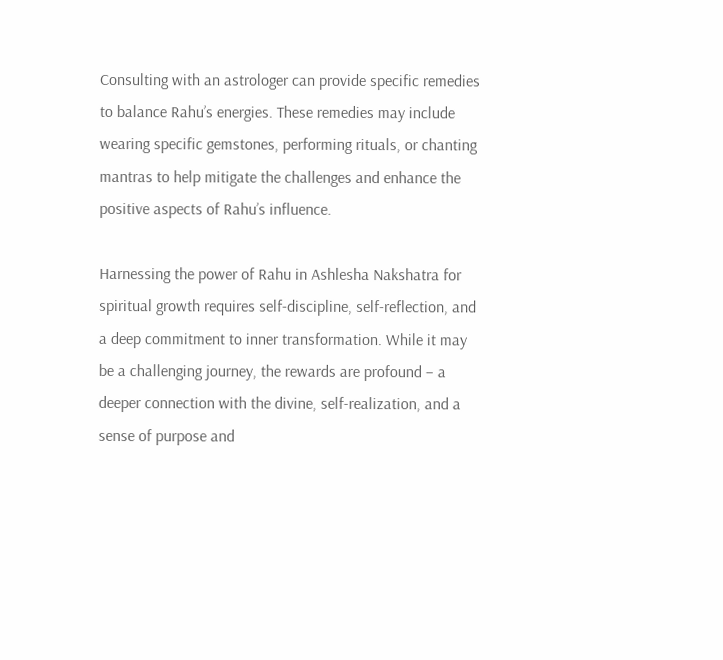Consulting with an astrologer can provide specific remedies to balance Rahu’s energies. These remedies may include wearing specific gemstones, performing rituals, or chanting mantras to help mitigate the challenges and enhance the positive aspects of Rahu’s influence.

Harnessing the power of Rahu in Ashlesha Nakshatra for spiritual growth requires self-discipline, self-reflection, and a deep commitment to inner transformation. While it may be a challenging journey, the rewards are profound – a deeper connection with the divine, self-realization, and a sense of purpose and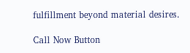fulfillment beyond material desires.

Call Now Button